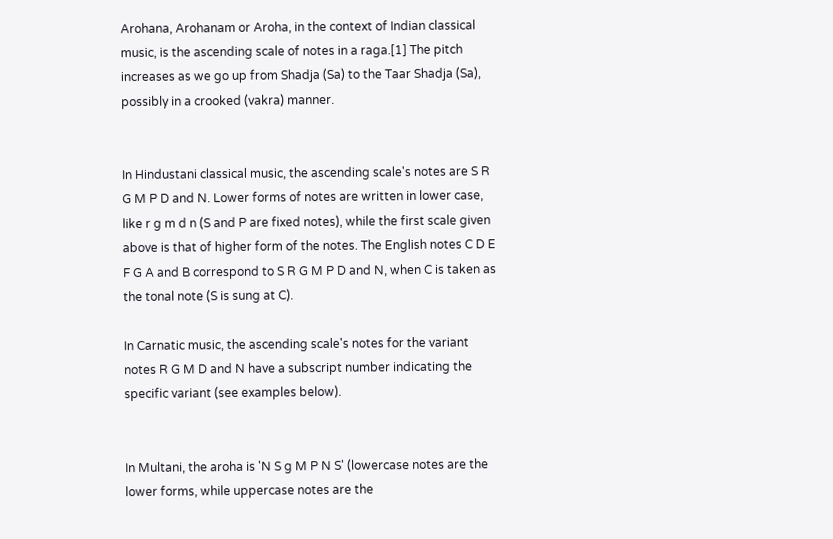Arohana, Arohanam or Aroha, in the context of Indian classical music, is the ascending scale of notes in a raga.[1] The pitch increases as we go up from Shadja (Sa) to the Taar Shadja (Sa), possibly in a crooked (vakra) manner.


In Hindustani classical music, the ascending scale's notes are S R G M P D and N. Lower forms of notes are written in lower case, like r g m d n (S and P are fixed notes), while the first scale given above is that of higher form of the notes. The English notes C D E F G A and B correspond to S R G M P D and N, when C is taken as the tonal note (S is sung at C).

In Carnatic music, the ascending scale's notes for the variant notes R G M D and N have a subscript number indicating the specific variant (see examples below).


In Multani, the aroha is 'N S g M P N S' (lowercase notes are the lower forms, while uppercase notes are the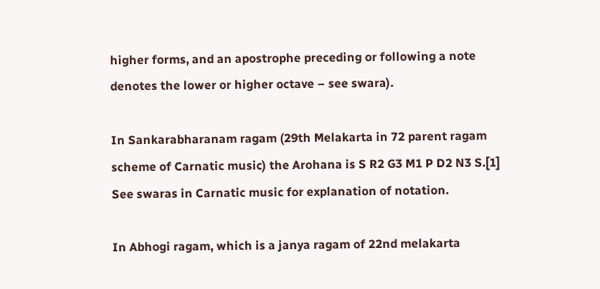higher forms, and an apostrophe preceding or following a note denotes the lower or higher octave – see swara).

In Sankarabharanam ragam (29th Melakarta in 72 parent ragam scheme of Carnatic music) the Arohana is S R2 G3 M1 P D2 N3 S.[1] See swaras in Carnatic music for explanation of notation.

In Abhogi ragam, which is a janya ragam of 22nd melakarta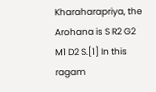Kharaharapriya, the Arohana is S R2 G2 M1 D2 S.[1] In this ragam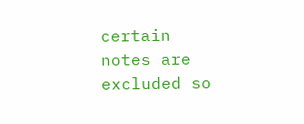certain notes are excluded so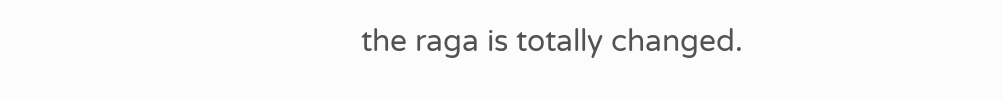the raga is totally changed.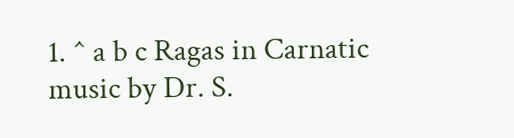1. ^ a b c Ragas in Carnatic music by Dr. S.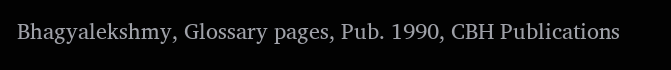Bhagyalekshmy, Glossary pages, Pub. 1990, CBH Publications